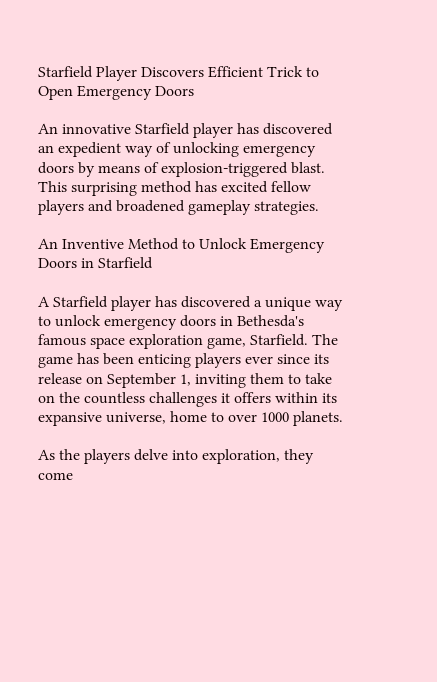Starfield Player Discovers Efficient Trick to Open Emergency Doors

An innovative Starfield player has discovered an expedient way of unlocking emergency doors by means of explosion-triggered blast. This surprising method has excited fellow players and broadened gameplay strategies.

An Inventive Method to Unlock Emergency Doors in Starfield

A Starfield player has discovered a unique way to unlock emergency doors in Bethesda's famous space exploration game, Starfield. The game has been enticing players ever since its release on September 1, inviting them to take on the countless challenges it offers within its expansive universe, home to over 1000 planets.

As the players delve into exploration, they come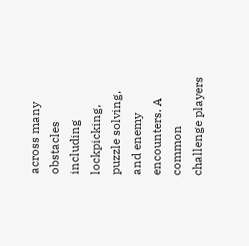across many obstacles including lockpicking, puzzle solving, and enemy encounters. A common challenge players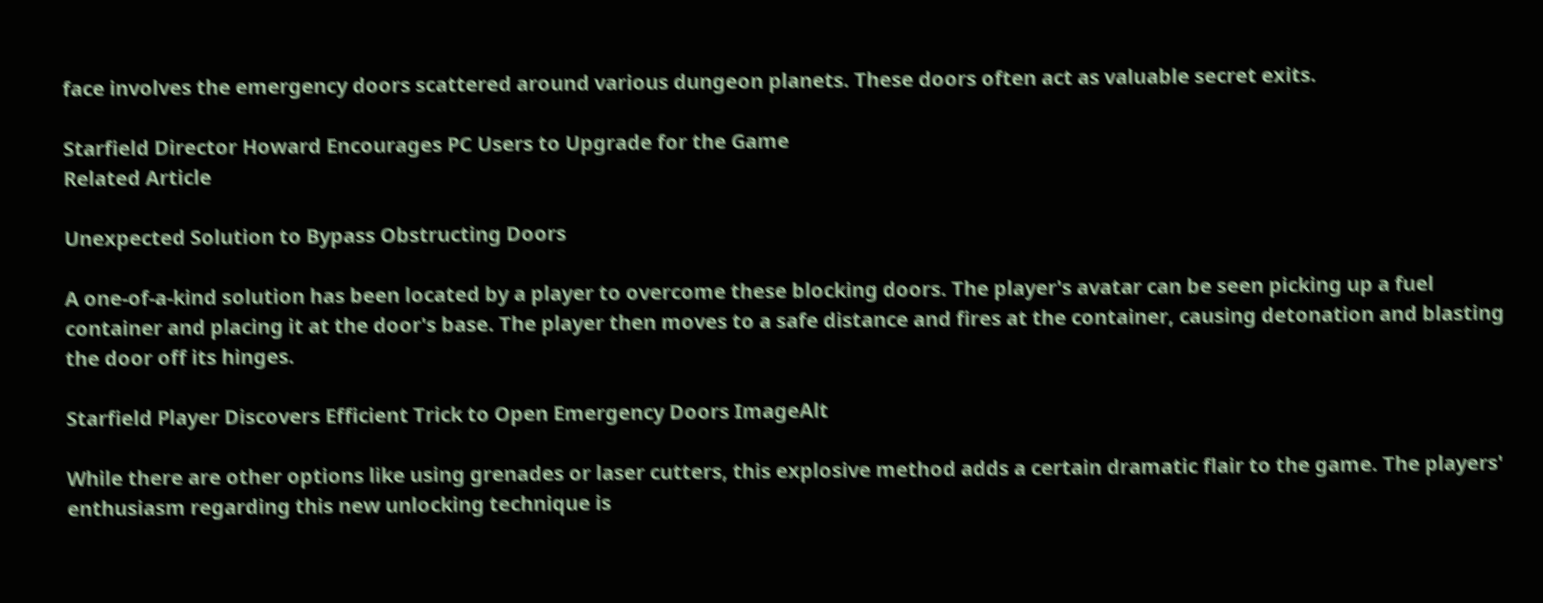face involves the emergency doors scattered around various dungeon planets. These doors often act as valuable secret exits.

Starfield Director Howard Encourages PC Users to Upgrade for the Game
Related Article

Unexpected Solution to Bypass Obstructing Doors

A one-of-a-kind solution has been located by a player to overcome these blocking doors. The player's avatar can be seen picking up a fuel container and placing it at the door's base. The player then moves to a safe distance and fires at the container, causing detonation and blasting the door off its hinges.

Starfield Player Discovers Efficient Trick to Open Emergency Doors ImageAlt

While there are other options like using grenades or laser cutters, this explosive method adds a certain dramatic flair to the game. The players' enthusiasm regarding this new unlocking technique is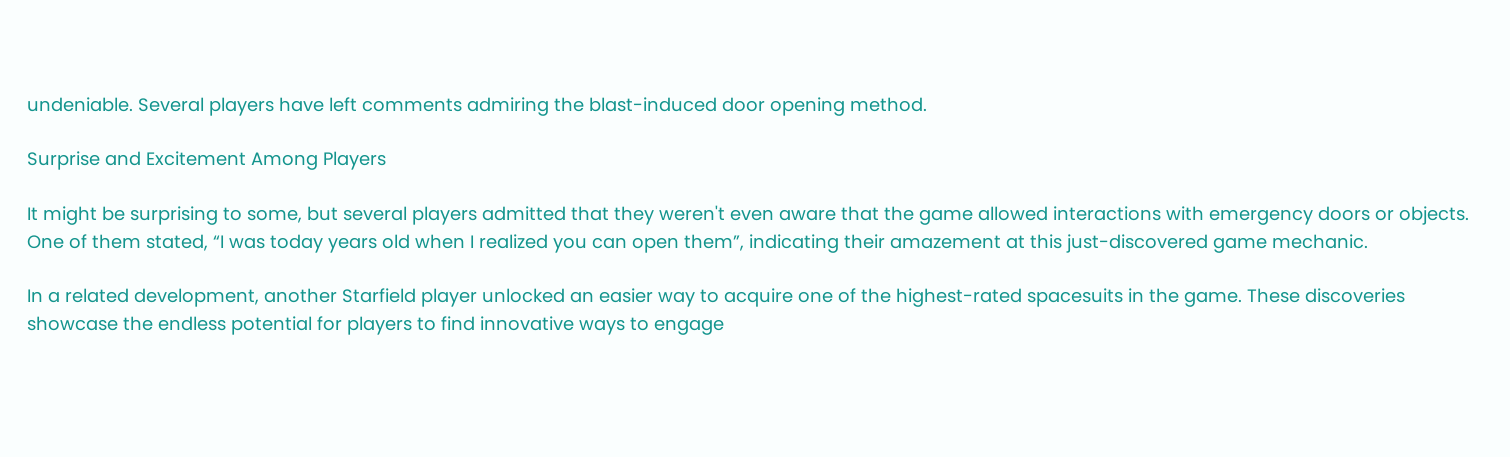undeniable. Several players have left comments admiring the blast-induced door opening method.

Surprise and Excitement Among Players

It might be surprising to some, but several players admitted that they weren't even aware that the game allowed interactions with emergency doors or objects. One of them stated, “I was today years old when I realized you can open them”, indicating their amazement at this just-discovered game mechanic.

In a related development, another Starfield player unlocked an easier way to acquire one of the highest-rated spacesuits in the game. These discoveries showcase the endless potential for players to find innovative ways to engage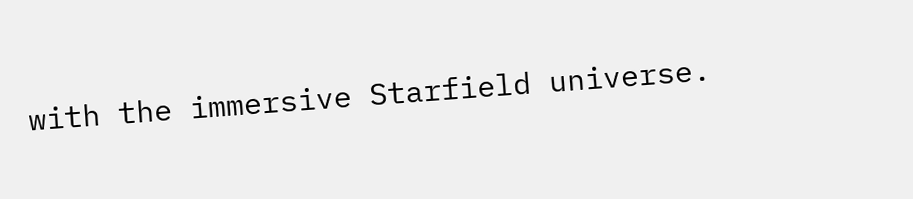with the immersive Starfield universe.